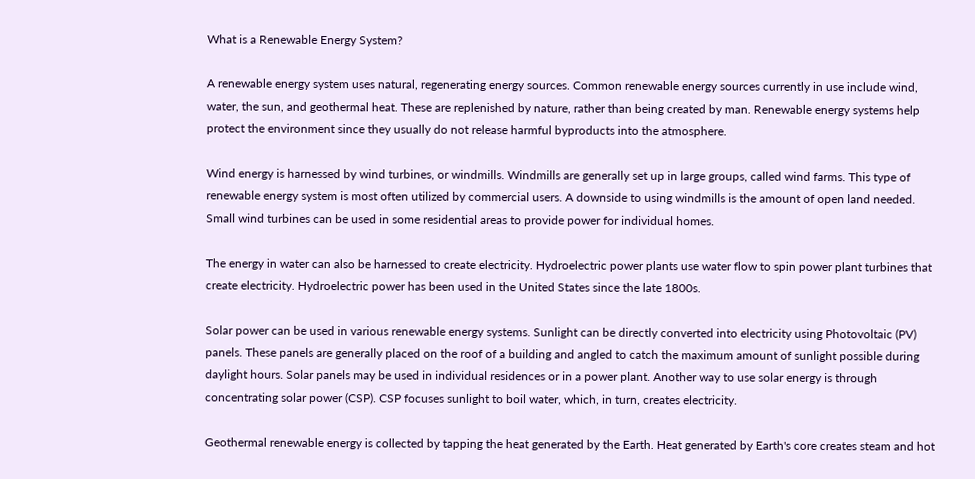What is a Renewable Energy System?

A renewable energy system uses natural, regenerating energy sources. Common renewable energy sources currently in use include wind, water, the sun, and geothermal heat. These are replenished by nature, rather than being created by man. Renewable energy systems help protect the environment since they usually do not release harmful byproducts into the atmosphere.

Wind energy is harnessed by wind turbines, or windmills. Windmills are generally set up in large groups, called wind farms. This type of renewable energy system is most often utilized by commercial users. A downside to using windmills is the amount of open land needed. Small wind turbines can be used in some residential areas to provide power for individual homes.

The energy in water can also be harnessed to create electricity. Hydroelectric power plants use water flow to spin power plant turbines that create electricity. Hydroelectric power has been used in the United States since the late 1800s.

Solar power can be used in various renewable energy systems. Sunlight can be directly converted into electricity using Photovoltaic (PV) panels. These panels are generally placed on the roof of a building and angled to catch the maximum amount of sunlight possible during daylight hours. Solar panels may be used in individual residences or in a power plant. Another way to use solar energy is through concentrating solar power (CSP). CSP focuses sunlight to boil water, which, in turn, creates electricity.

Geothermal renewable energy is collected by tapping the heat generated by the Earth. Heat generated by Earth's core creates steam and hot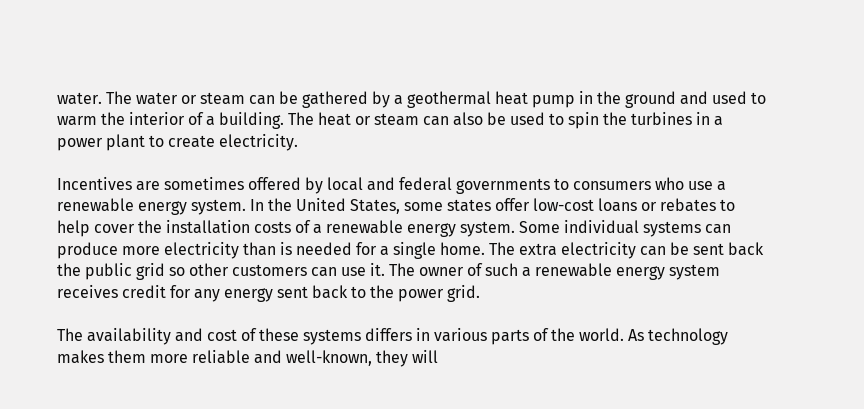water. The water or steam can be gathered by a geothermal heat pump in the ground and used to warm the interior of a building. The heat or steam can also be used to spin the turbines in a power plant to create electricity.

Incentives are sometimes offered by local and federal governments to consumers who use a renewable energy system. In the United States, some states offer low-cost loans or rebates to help cover the installation costs of a renewable energy system. Some individual systems can produce more electricity than is needed for a single home. The extra electricity can be sent back the public grid so other customers can use it. The owner of such a renewable energy system receives credit for any energy sent back to the power grid.

The availability and cost of these systems differs in various parts of the world. As technology makes them more reliable and well-known, they will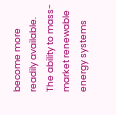become more readily available. The ability to mass-market renewable energy systems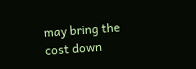may bring the cost down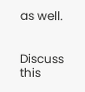as well.


Discuss this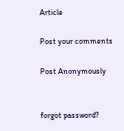Article

Post your comments

Post Anonymously


forgot password?